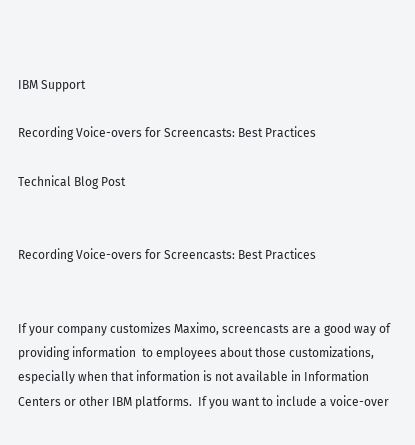IBM Support

Recording Voice-overs for Screencasts: Best Practices

Technical Blog Post


Recording Voice-overs for Screencasts: Best Practices


If your company customizes Maximo, screencasts are a good way of providing information  to employees about those customizations, especially when that information is not available in Information Centers or other IBM platforms.  If you want to include a voice-over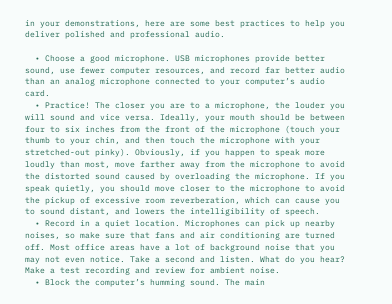in your demonstrations, here are some best practices to help you deliver polished and professional audio.

  • Choose a good microphone. USB microphones provide better sound, use fewer computer resources, and record far better audio than an analog microphone connected to your computer’s audio card.
  • Practice! The closer you are to a microphone, the louder you will sound and vice versa. Ideally, your mouth should be between four to six inches from the front of the microphone (touch your thumb to your chin, and then touch the microphone with your stretched-out pinky). Obviously, if you happen to speak more loudly than most, move farther away from the microphone to avoid the distorted sound caused by overloading the microphone. If you speak quietly, you should move closer to the microphone to avoid the pickup of excessive room reverberation, which can cause you to sound distant, and lowers the intelligibility of speech.
  • Record in a quiet location. Microphones can pick up nearby noises, so make sure that fans and air conditioning are turned off. Most office areas have a lot of background noise that you may not even notice. Take a second and listen. What do you hear? Make a test recording and review for ambient noise.
  • Block the computer’s humming sound. The main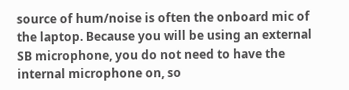source of hum/noise is often the onboard mic of the laptop. Because you will be using an external SB microphone, you do not need to have the internal microphone on, so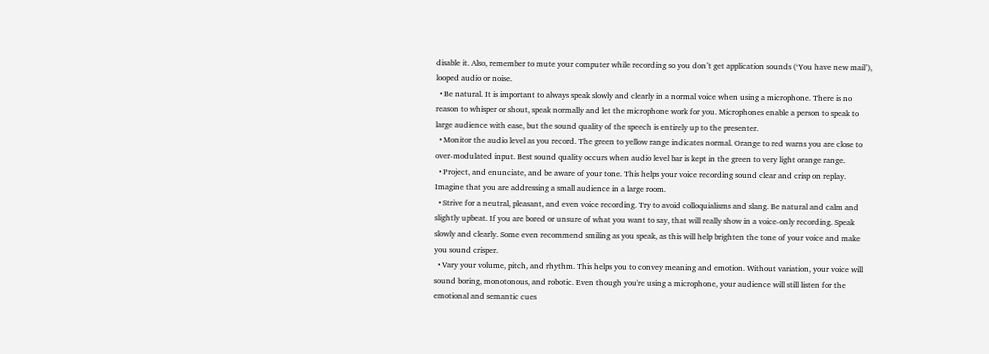disable it. Also, remember to mute your computer while recording so you don’t get application sounds (‘You have new mail’), looped audio or noise.
  • Be natural. It is important to always speak slowly and clearly in a normal voice when using a microphone. There is no reason to whisper or shout, speak normally and let the microphone work for you. Microphones enable a person to speak to large audience with ease, but the sound quality of the speech is entirely up to the presenter.
  • Monitor the audio level as you record. The green to yellow range indicates normal. Orange to red warns you are close to over-modulated input. Best sound quality occurs when audio level bar is kept in the green to very light orange range.
  • Project, and enunciate, and be aware of your tone. This helps your voice recording sound clear and crisp on replay. Imagine that you are addressing a small audience in a large room.
  • Strive for a neutral, pleasant, and even voice recording. Try to avoid colloquialisms and slang. Be natural and calm and slightly upbeat. If you are bored or unsure of what you want to say, that will really show in a voice-only recording. Speak slowly and clearly. Some even recommend smiling as you speak, as this will help brighten the tone of your voice and make you sound crisper.
  • Vary your volume, pitch, and rhythm. This helps you to convey meaning and emotion. Without variation, your voice will sound boring, monotonous, and robotic. Even though you're using a microphone, your audience will still listen for the emotional and semantic cues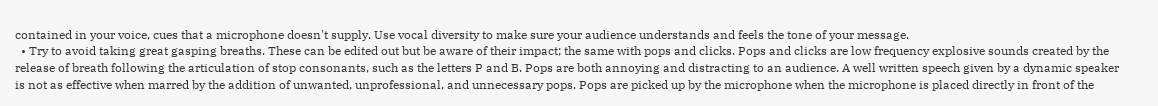contained in your voice, cues that a microphone doesn't supply. Use vocal diversity to make sure your audience understands and feels the tone of your message.
  • Try to avoid taking great gasping breaths. These can be edited out but be aware of their impact; the same with pops and clicks. Pops and clicks are low frequency explosive sounds created by the release of breath following the articulation of stop consonants, such as the letters P and B. Pops are both annoying and distracting to an audience. A well written speech given by a dynamic speaker is not as effective when marred by the addition of unwanted, unprofessional, and unnecessary pops. Pops are picked up by the microphone when the microphone is placed directly in front of the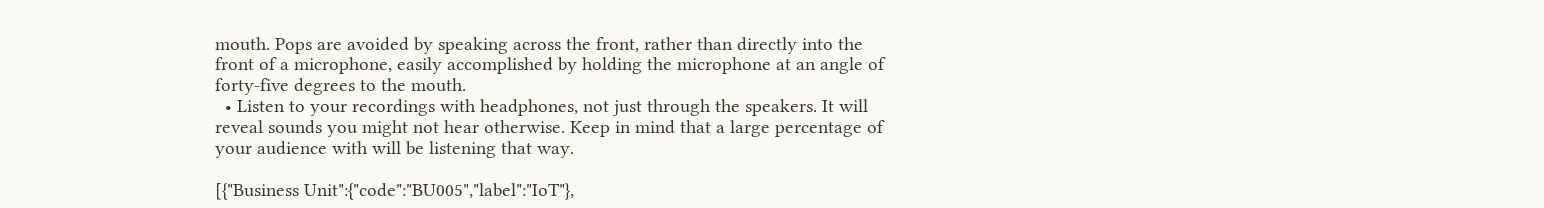mouth. Pops are avoided by speaking across the front, rather than directly into the front of a microphone, easily accomplished by holding the microphone at an angle of forty-five degrees to the mouth.
  • Listen to your recordings with headphones, not just through the speakers. It will reveal sounds you might not hear otherwise. Keep in mind that a large percentage of your audience with will be listening that way.

[{"Business Unit":{"code":"BU005","label":"IoT"},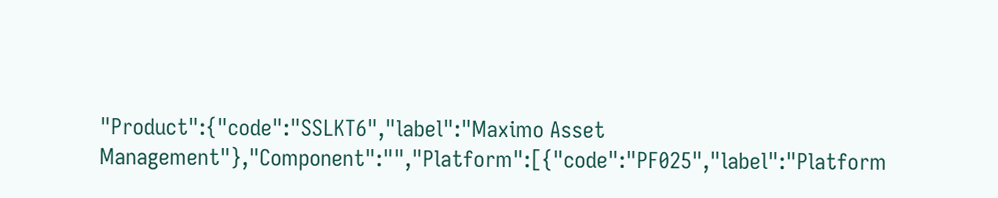"Product":{"code":"SSLKT6","label":"Maximo Asset Management"},"Component":"","Platform":[{"code":"PF025","label":"Platform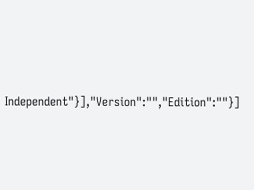Independent"}],"Version":"","Edition":""}]